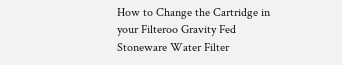How to Change the Cartridge in your Filteroo Gravity Fed Stoneware Water Filter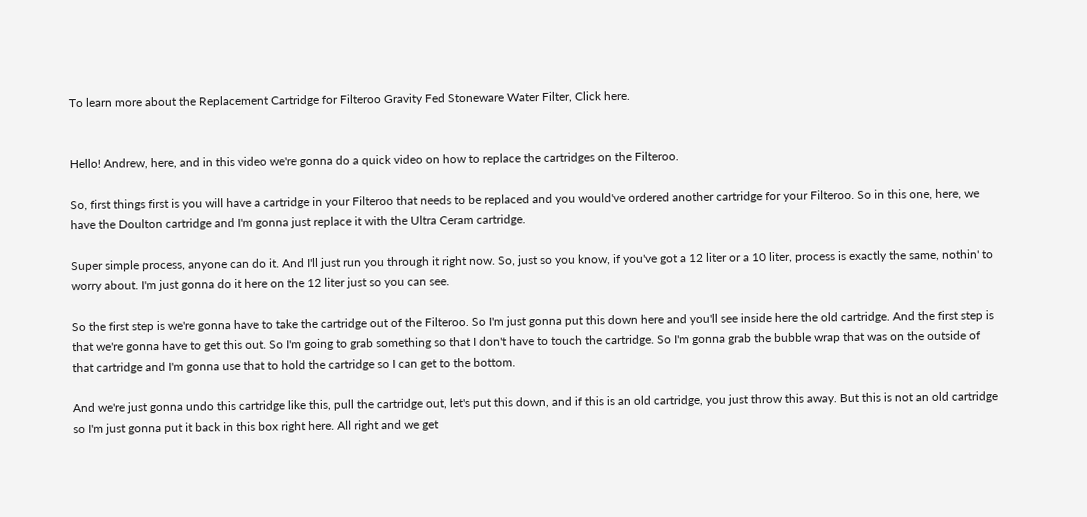To learn more about the Replacement Cartridge for Filteroo Gravity Fed Stoneware Water Filter, Click here.


Hello! Andrew, here, and in this video we're gonna do a quick video on how to replace the cartridges on the Filteroo.

So, first things first is you will have a cartridge in your Filteroo that needs to be replaced and you would've ordered another cartridge for your Filteroo. So in this one, here, we have the Doulton cartridge and I'm gonna just replace it with the Ultra Ceram cartridge.

Super simple process, anyone can do it. And I'll just run you through it right now. So, just so you know, if you've got a 12 liter or a 10 liter, process is exactly the same, nothin' to worry about. I'm just gonna do it here on the 12 liter just so you can see.

So the first step is we're gonna have to take the cartridge out of the Filteroo. So I'm just gonna put this down here and you'll see inside here the old cartridge. And the first step is that we're gonna have to get this out. So I'm going to grab something so that I don't have to touch the cartridge. So I'm gonna grab the bubble wrap that was on the outside of that cartridge and I'm gonna use that to hold the cartridge so I can get to the bottom.

And we're just gonna undo this cartridge like this, pull the cartridge out, let's put this down, and if this is an old cartridge, you just throw this away. But this is not an old cartridge so I'm just gonna put it back in this box right here. All right and we get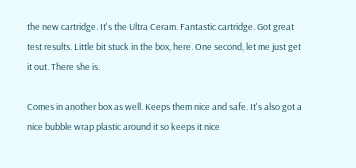the new cartridge. It's the Ultra Ceram. Fantastic cartridge. Got great test results. Little bit stuck in the box, here. One second, let me just get it out. There she is.

Comes in another box as well. Keeps them nice and safe. It's also got a nice bubble wrap plastic around it so keeps it nice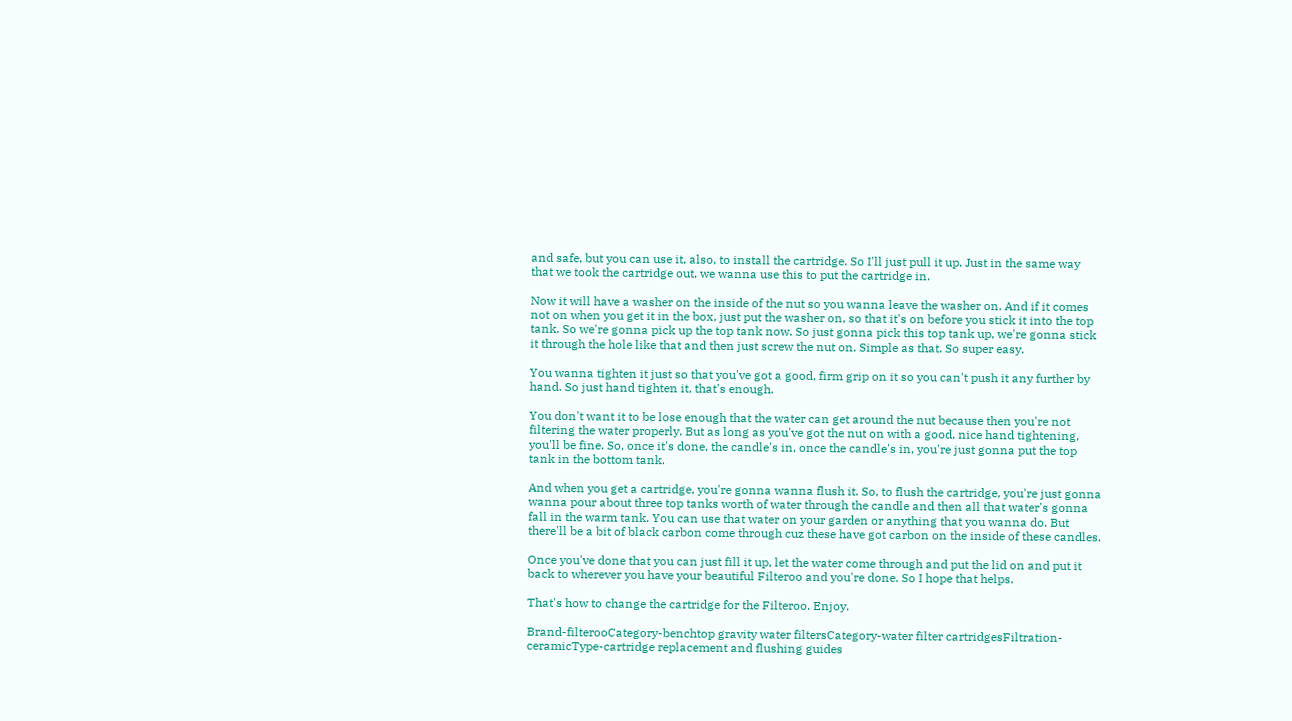and safe, but you can use it, also, to install the cartridge. So I'll just pull it up. Just in the same way that we took the cartridge out, we wanna use this to put the cartridge in.

Now it will have a washer on the inside of the nut so you wanna leave the washer on. And if it comes not on when you get it in the box, just put the washer on, so that it's on before you stick it into the top tank. So we're gonna pick up the top tank now. So just gonna pick this top tank up, we're gonna stick it through the hole like that and then just screw the nut on. Simple as that. So super easy.

You wanna tighten it just so that you've got a good, firm grip on it so you can't push it any further by hand. So just hand tighten it, that's enough.

You don't want it to be lose enough that the water can get around the nut because then you're not filtering the water properly. But as long as you've got the nut on with a good, nice hand tightening, you'll be fine. So, once it's done, the candle's in, once the candle's in, you're just gonna put the top tank in the bottom tank.

And when you get a cartridge, you're gonna wanna flush it. So, to flush the cartridge, you're just gonna wanna pour about three top tanks worth of water through the candle and then all that water's gonna fall in the warm tank. You can use that water on your garden or anything that you wanna do. But there'll be a bit of black carbon come through cuz these have got carbon on the inside of these candles.

Once you've done that you can just fill it up, let the water come through and put the lid on and put it back to wherever you have your beautiful Filteroo and you're done. So I hope that helps.

That's how to change the cartridge for the Filteroo. Enjoy.

Brand-filterooCategory-benchtop gravity water filtersCategory-water filter cartridgesFiltration-ceramicType-cartridge replacement and flushing guides